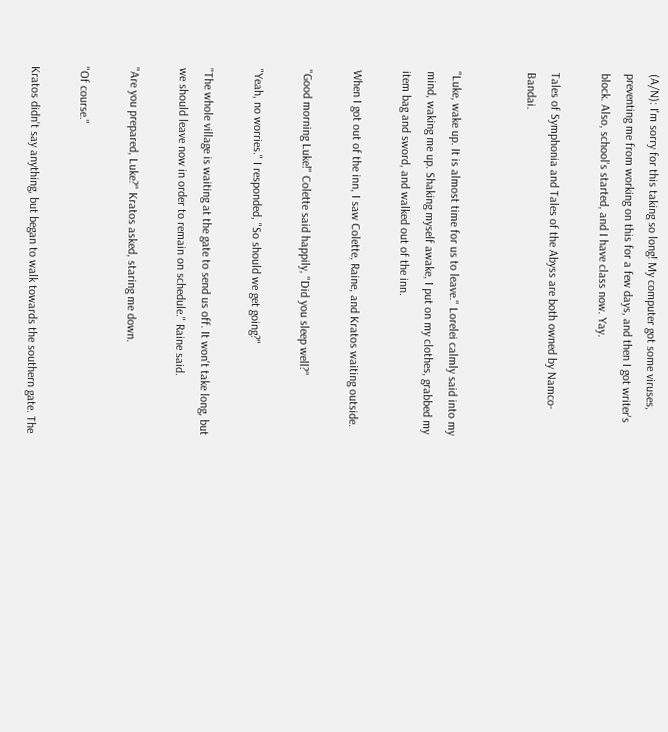(A/N): I'm sorry for this taking so long! My computer got some viruses, preventing me from working on this for a few days, and then I got writer's block. Also, school's started, and I have class now. Yay.

Tales of Symphonia and Tales of the Abyss are both owned by Namco-Bandai.


"Luke, wake up. It is almost time for us to leave." Lorelei calmly said into my mind, waking me up. Shaking myself awake, I put on my clothes, grabbed my item bag and sword, and walked out of the inn.

When I got out of the inn, I saw Colette, Raine, and Kratos waiting outside.

"Good morning Luke!" Colette said happily, "Did you sleep well?"

"Yeah, no worries." I responded, "So should we get going?"

"The whole village is waiting at the gate to send us off. It won't take long, but we should leave now in order to remain on schedule." Raine said.

"Are you prepared, Luke?" Kratos asked, staring me down.

"Of course."

Kratos didn't say anything, but began to walk towards the southern gate. The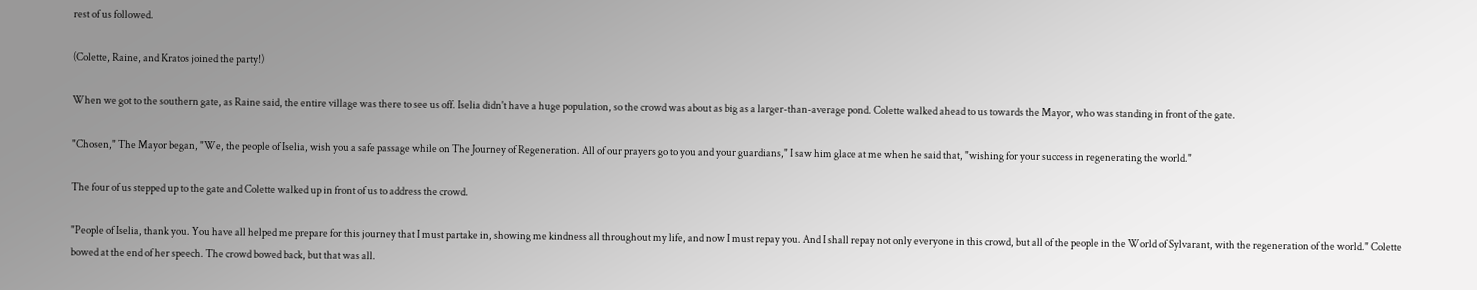rest of us followed.

(Colette, Raine, and Kratos joined the party!)

When we got to the southern gate, as Raine said, the entire village was there to see us off. Iselia didn't have a huge population, so the crowd was about as big as a larger-than-average pond. Colette walked ahead to us towards the Mayor, who was standing in front of the gate.

"Chosen," The Mayor began, "We, the people of Iselia, wish you a safe passage while on The Journey of Regeneration. All of our prayers go to you and your guardians," I saw him glace at me when he said that, "wishing for your success in regenerating the world."

The four of us stepped up to the gate and Colette walked up in front of us to address the crowd.

"People of Iselia, thank you. You have all helped me prepare for this journey that I must partake in, showing me kindness all throughout my life, and now I must repay you. And I shall repay not only everyone in this crowd, but all of the people in the World of Sylvarant, with the regeneration of the world." Colette bowed at the end of her speech. The crowd bowed back, but that was all.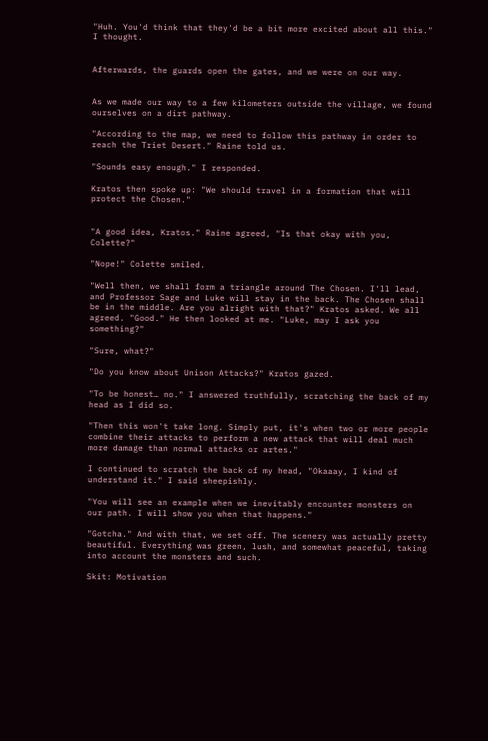"Huh. You'd think that they'd be a bit more excited about all this." I thought.


Afterwards, the guards open the gates, and we were on our way.


As we made our way to a few kilometers outside the village, we found ourselves on a dirt pathway.

"According to the map, we need to follow this pathway in order to reach the Triet Desert." Raine told us.

"Sounds easy enough." I responded.

Kratos then spoke up: "We should travel in a formation that will protect the Chosen."


"A good idea, Kratos." Raine agreed, "Is that okay with you, Colette?"

"Nope!" Colette smiled.

"Well then, we shall form a triangle around The Chosen. I'll lead, and Professor Sage and Luke will stay in the back. The Chosen shall be in the middle. Are you alright with that?" Kratos asked. We all agreed. "Good." He then looked at me. "Luke, may I ask you something?"

"Sure, what?"

"Do you know about Unison Attacks?" Kratos gazed.

"To be honest… no." I answered truthfully, scratching the back of my head as I did so.

"Then this won't take long. Simply put, it's when two or more people combine their attacks to perform a new attack that will deal much more damage than normal attacks or artes."

I continued to scratch the back of my head, "Okaaay, I kind of understand it." I said sheepishly.

"You will see an example when we inevitably encounter monsters on our path. I will show you when that happens."

"Gotcha." And with that, we set off. The scenery was actually pretty beautiful. Everything was green, lush, and somewhat peaceful, taking into account the monsters and such.

Skit: Motivation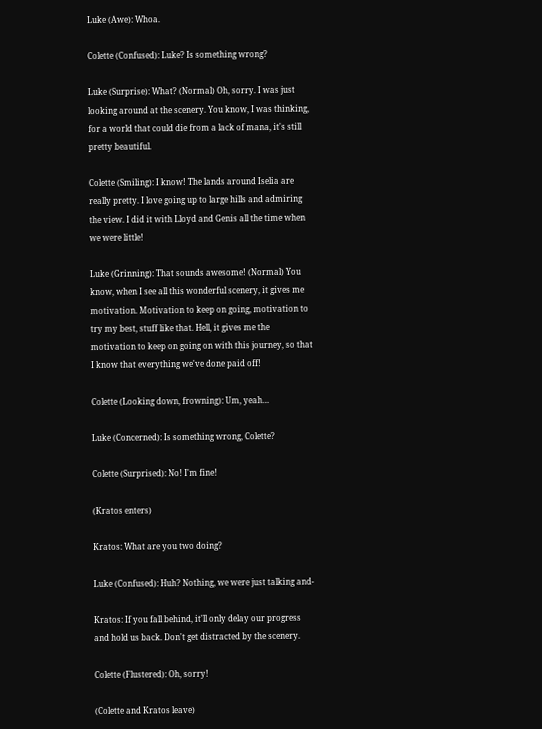Luke (Awe): Whoa.

Colette (Confused): Luke? Is something wrong?

Luke (Surprise): What? (Normal) Oh, sorry. I was just looking around at the scenery. You know, I was thinking, for a world that could die from a lack of mana, it's still pretty beautiful.

Colette (Smiling): I know! The lands around Iselia are really pretty. I love going up to large hills and admiring the view. I did it with Lloyd and Genis all the time when we were little!

Luke (Grinning): That sounds awesome! (Normal) You know, when I see all this wonderful scenery, it gives me motivation. Motivation to keep on going, motivation to try my best, stuff like that. Hell, it gives me the motivation to keep on going on with this journey, so that I know that everything we've done paid off!

Colette (Looking down, frowning): Um, yeah…

Luke (Concerned): Is something wrong, Colette?

Colette (Surprised): No! I'm fine!

(Kratos enters)

Kratos: What are you two doing?

Luke (Confused): Huh? Nothing, we were just talking and-

Kratos: If you fall behind, it'll only delay our progress and hold us back. Don't get distracted by the scenery.

Colette (Flustered): Oh, sorry!

(Colette and Kratos leave)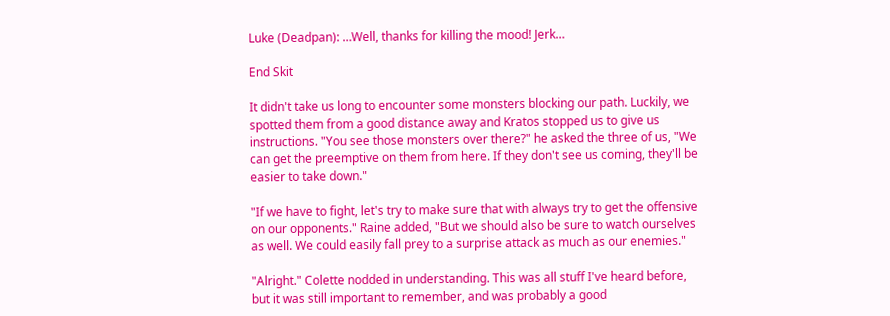Luke (Deadpan): …Well, thanks for killing the mood! Jerk…

End Skit

It didn't take us long to encounter some monsters blocking our path. Luckily, we spotted them from a good distance away and Kratos stopped us to give us instructions. "You see those monsters over there?" he asked the three of us, "We can get the preemptive on them from here. If they don't see us coming, they'll be easier to take down."

"If we have to fight, let's try to make sure that with always try to get the offensive on our opponents." Raine added, "But we should also be sure to watch ourselves as well. We could easily fall prey to a surprise attack as much as our enemies."

"Alright." Colette nodded in understanding. This was all stuff I've heard before, but it was still important to remember, and was probably a good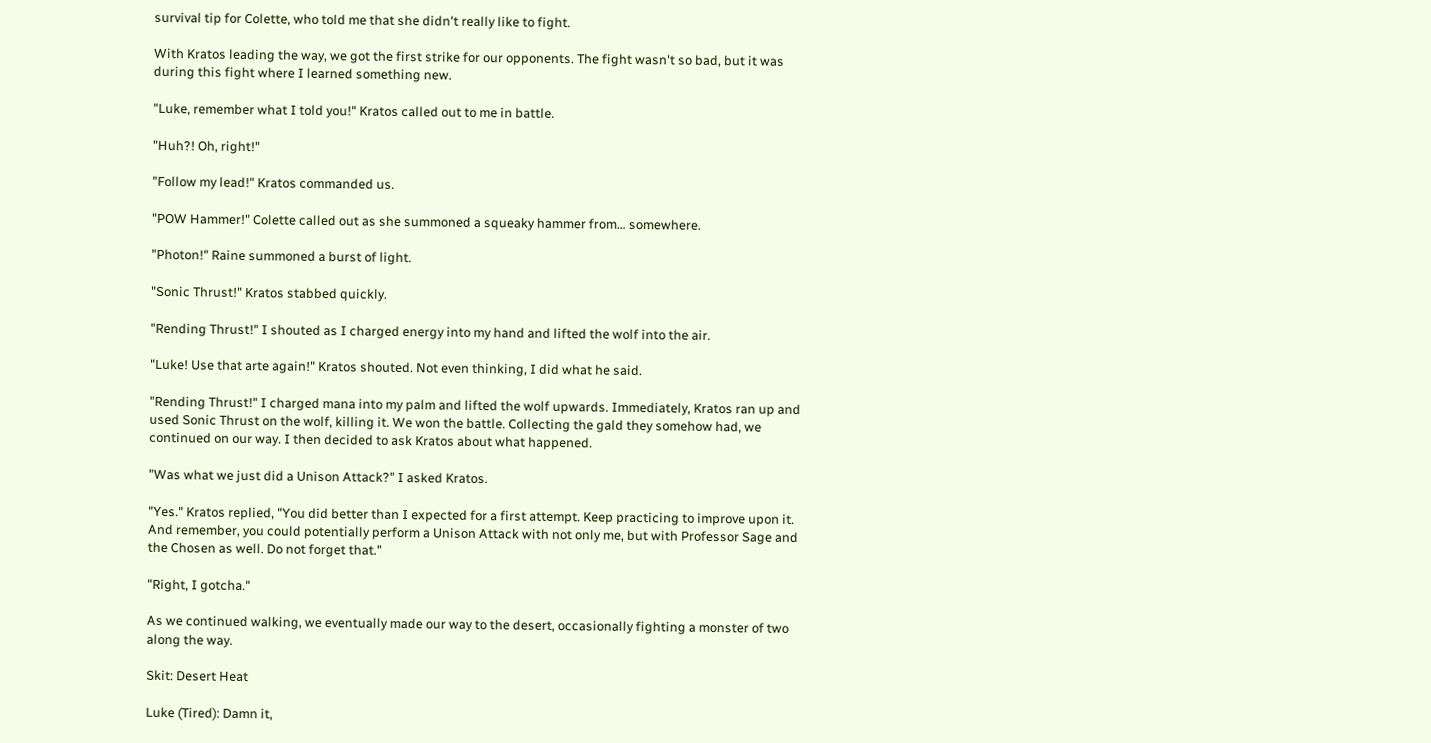survival tip for Colette, who told me that she didn't really like to fight.

With Kratos leading the way, we got the first strike for our opponents. The fight wasn't so bad, but it was during this fight where I learned something new.

"Luke, remember what I told you!" Kratos called out to me in battle.

"Huh?! Oh, right!"

"Follow my lead!" Kratos commanded us.

"POW Hammer!" Colette called out as she summoned a squeaky hammer from… somewhere.

"Photon!" Raine summoned a burst of light.

"Sonic Thrust!" Kratos stabbed quickly.

"Rending Thrust!" I shouted as I charged energy into my hand and lifted the wolf into the air.

"Luke! Use that arte again!" Kratos shouted. Not even thinking, I did what he said.

"Rending Thrust!" I charged mana into my palm and lifted the wolf upwards. Immediately, Kratos ran up and used Sonic Thrust on the wolf, killing it. We won the battle. Collecting the gald they somehow had, we continued on our way. I then decided to ask Kratos about what happened.

"Was what we just did a Unison Attack?" I asked Kratos.

"Yes." Kratos replied, "You did better than I expected for a first attempt. Keep practicing to improve upon it. And remember, you could potentially perform a Unison Attack with not only me, but with Professor Sage and the Chosen as well. Do not forget that."

"Right, I gotcha."

As we continued walking, we eventually made our way to the desert, occasionally fighting a monster of two along the way.

Skit: Desert Heat

Luke (Tired): Damn it,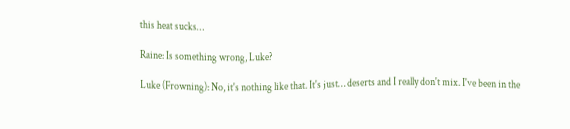this heat sucks…

Raine: Is something wrong, Luke?

Luke (Frowning): No, it's nothing like that. It's just… deserts and I really don't mix. I've been in the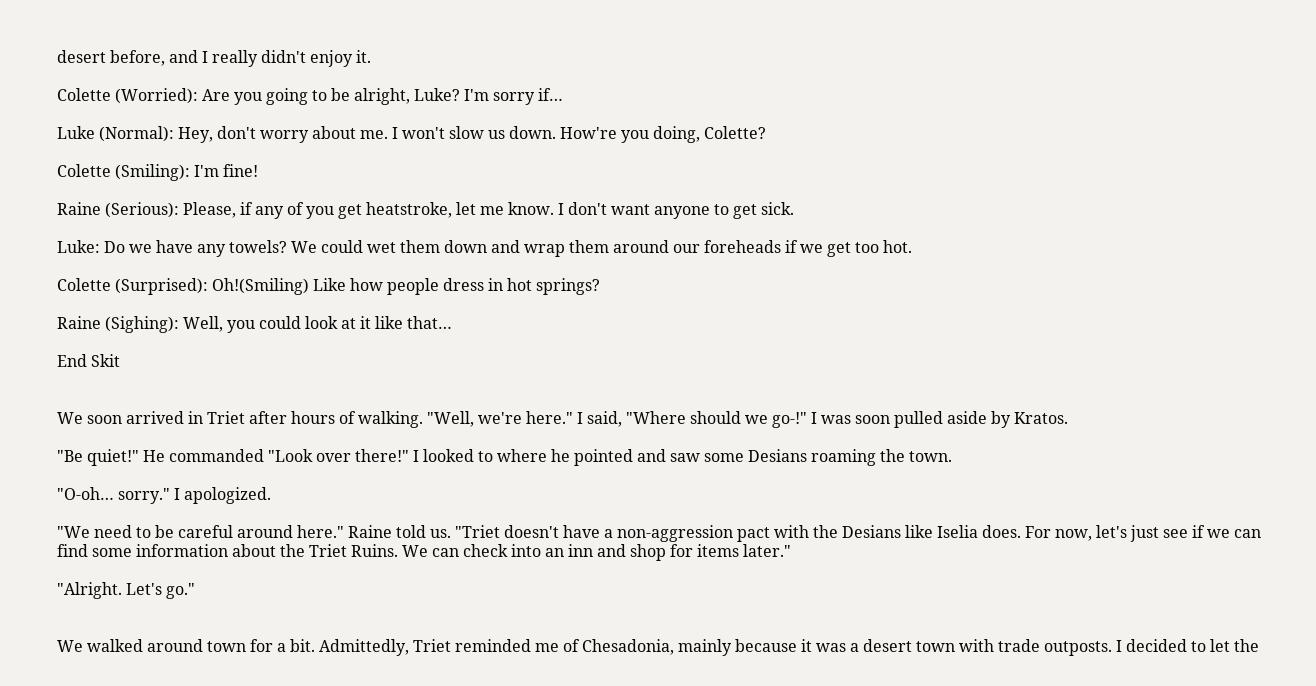desert before, and I really didn't enjoy it.

Colette (Worried): Are you going to be alright, Luke? I'm sorry if…

Luke (Normal): Hey, don't worry about me. I won't slow us down. How're you doing, Colette?

Colette (Smiling): I'm fine!

Raine (Serious): Please, if any of you get heatstroke, let me know. I don't want anyone to get sick.

Luke: Do we have any towels? We could wet them down and wrap them around our foreheads if we get too hot.

Colette (Surprised): Oh!(Smiling) Like how people dress in hot springs?

Raine (Sighing): Well, you could look at it like that…

End Skit


We soon arrived in Triet after hours of walking. "Well, we're here." I said, "Where should we go-!" I was soon pulled aside by Kratos.

"Be quiet!" He commanded "Look over there!" I looked to where he pointed and saw some Desians roaming the town.

"O-oh… sorry." I apologized.

"We need to be careful around here." Raine told us. "Triet doesn't have a non-aggression pact with the Desians like Iselia does. For now, let's just see if we can find some information about the Triet Ruins. We can check into an inn and shop for items later."

"Alright. Let's go."


We walked around town for a bit. Admittedly, Triet reminded me of Chesadonia, mainly because it was a desert town with trade outposts. I decided to let the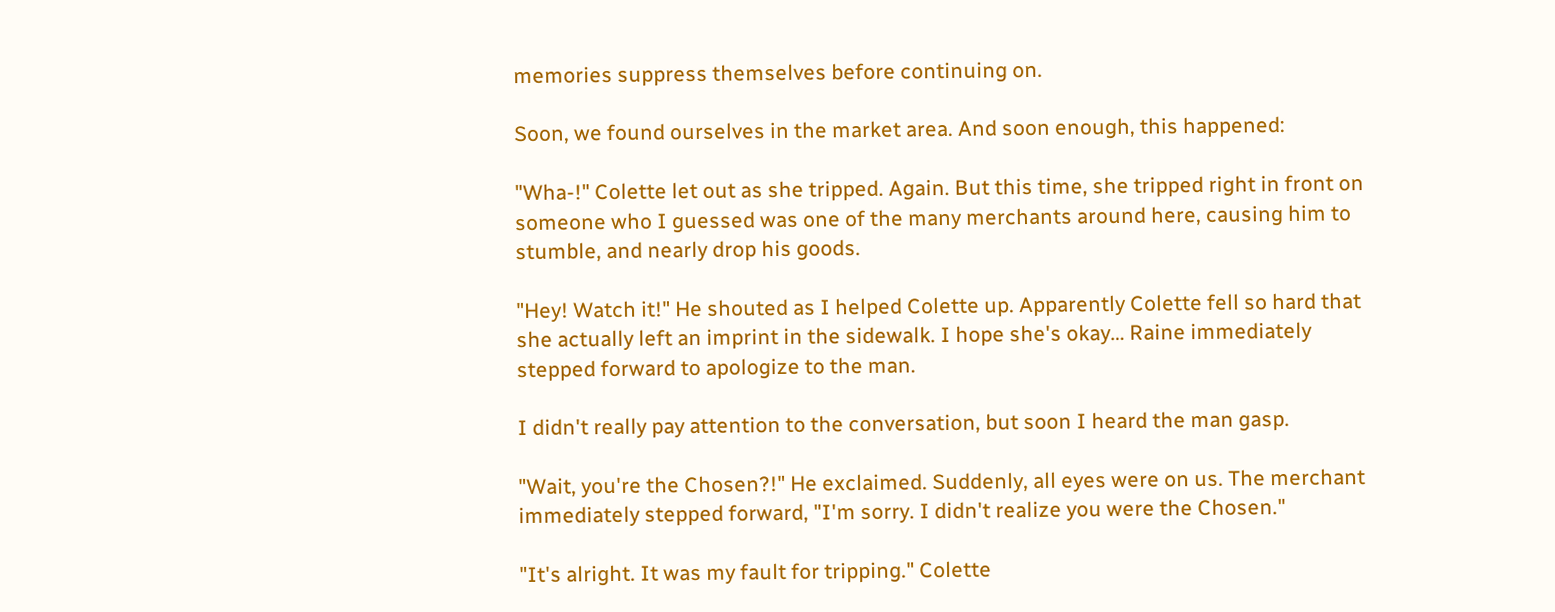memories suppress themselves before continuing on.

Soon, we found ourselves in the market area. And soon enough, this happened:

"Wha-!" Colette let out as she tripped. Again. But this time, she tripped right in front on someone who I guessed was one of the many merchants around here, causing him to stumble, and nearly drop his goods.

"Hey! Watch it!" He shouted as I helped Colette up. Apparently Colette fell so hard that she actually left an imprint in the sidewalk. I hope she's okay… Raine immediately stepped forward to apologize to the man.

I didn't really pay attention to the conversation, but soon I heard the man gasp.

"Wait, you're the Chosen?!" He exclaimed. Suddenly, all eyes were on us. The merchant immediately stepped forward, "I'm sorry. I didn't realize you were the Chosen."

"It's alright. It was my fault for tripping." Colette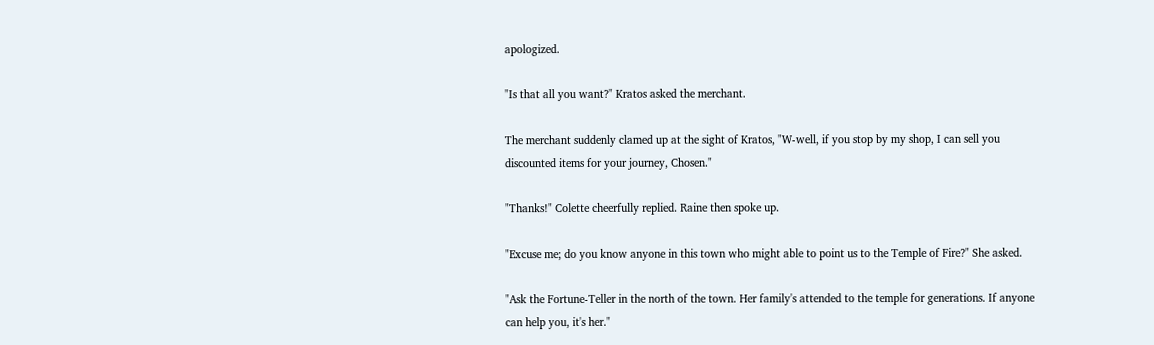apologized.

"Is that all you want?" Kratos asked the merchant.

The merchant suddenly clamed up at the sight of Kratos, "W-well, if you stop by my shop, I can sell you discounted items for your journey, Chosen."

"Thanks!" Colette cheerfully replied. Raine then spoke up.

"Excuse me; do you know anyone in this town who might able to point us to the Temple of Fire?" She asked.

"Ask the Fortune-Teller in the north of the town. Her family's attended to the temple for generations. If anyone can help you, it's her."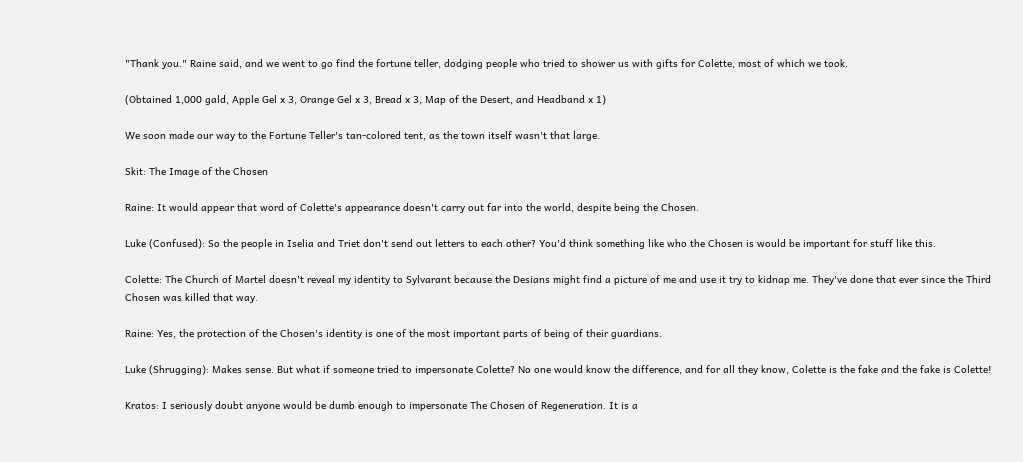"Thank you." Raine said, and we went to go find the fortune teller, dodging people who tried to shower us with gifts for Colette, most of which we took.

(Obtained 1,000 gald, Apple Gel x 3, Orange Gel x 3, Bread x 3, Map of the Desert, and Headband x 1)

We soon made our way to the Fortune Teller's tan-colored tent, as the town itself wasn't that large.

Skit: The Image of the Chosen

Raine: It would appear that word of Colette's appearance doesn't carry out far into the world, despite being the Chosen.

Luke (Confused): So the people in Iselia and Triet don't send out letters to each other? You'd think something like who the Chosen is would be important for stuff like this.

Colette: The Church of Martel doesn't reveal my identity to Sylvarant because the Desians might find a picture of me and use it try to kidnap me. They've done that ever since the Third Chosen was killed that way.

Raine: Yes, the protection of the Chosen's identity is one of the most important parts of being of their guardians.

Luke (Shrugging): Makes sense. But what if someone tried to impersonate Colette? No one would know the difference, and for all they know, Colette is the fake and the fake is Colette!

Kratos: I seriously doubt anyone would be dumb enough to impersonate The Chosen of Regeneration. It is a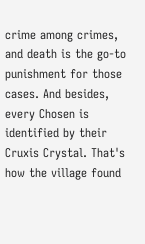crime among crimes, and death is the go-to punishment for those cases. And besides, every Chosen is identified by their Cruxis Crystal. That's how the village found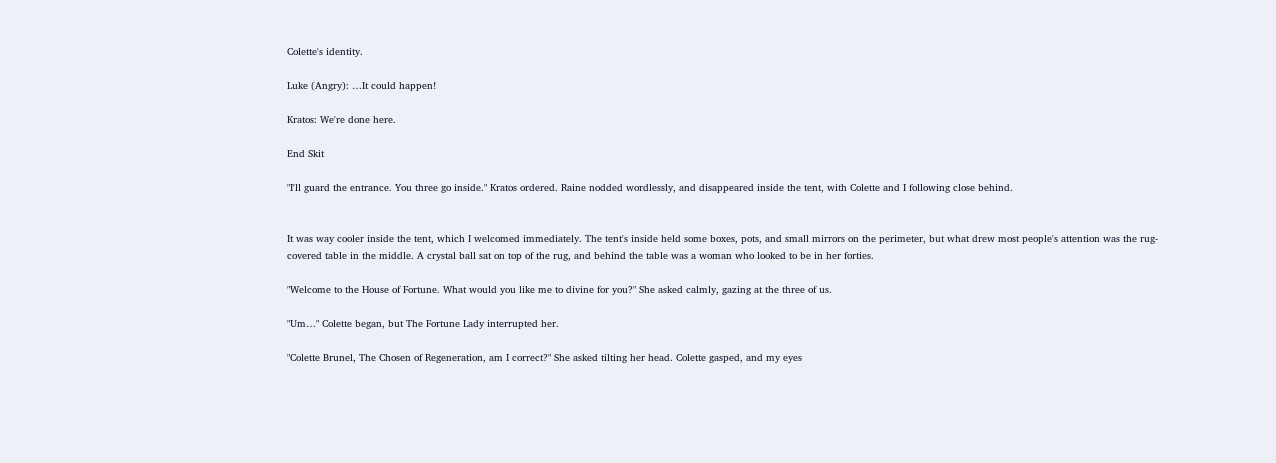Colette's identity.

Luke (Angry): …It could happen!

Kratos: We're done here.

End Skit

"I'll guard the entrance. You three go inside." Kratos ordered. Raine nodded wordlessly, and disappeared inside the tent, with Colette and I following close behind.


It was way cooler inside the tent, which I welcomed immediately. The tent's inside held some boxes, pots, and small mirrors on the perimeter, but what drew most people's attention was the rug-covered table in the middle. A crystal ball sat on top of the rug, and behind the table was a woman who looked to be in her forties.

"Welcome to the House of Fortune. What would you like me to divine for you?" She asked calmly, gazing at the three of us.

"Um…" Colette began, but The Fortune Lady interrupted her.

"Colette Brunel, The Chosen of Regeneration, am I correct?" She asked tilting her head. Colette gasped, and my eyes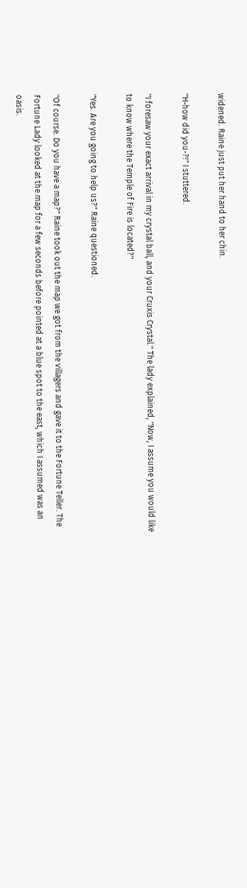widened. Raine just put her hand to her chin.

"H-how did you-?!" I stuttered.

"I foresaw your exact arrival in my crystal ball, and your Cruxis Crystal." The lady explained, "Now, I assume you would like to know where the Temple of Fire is located?"

"Yes. Are you going to help us?" Raine questioned.

"Of course. Do you have a map?" Raine took out the map we got from the villagers and gave it to the Fortune Teller. The Fortune Lady looked at the map for a few seconds before pointed at a blue spot to the east, which I assumed was an oasis.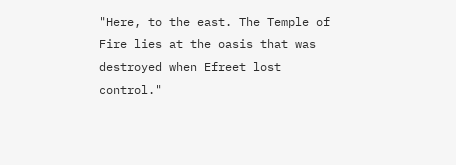"Here, to the east. The Temple of Fire lies at the oasis that was destroyed when Efreet lost control."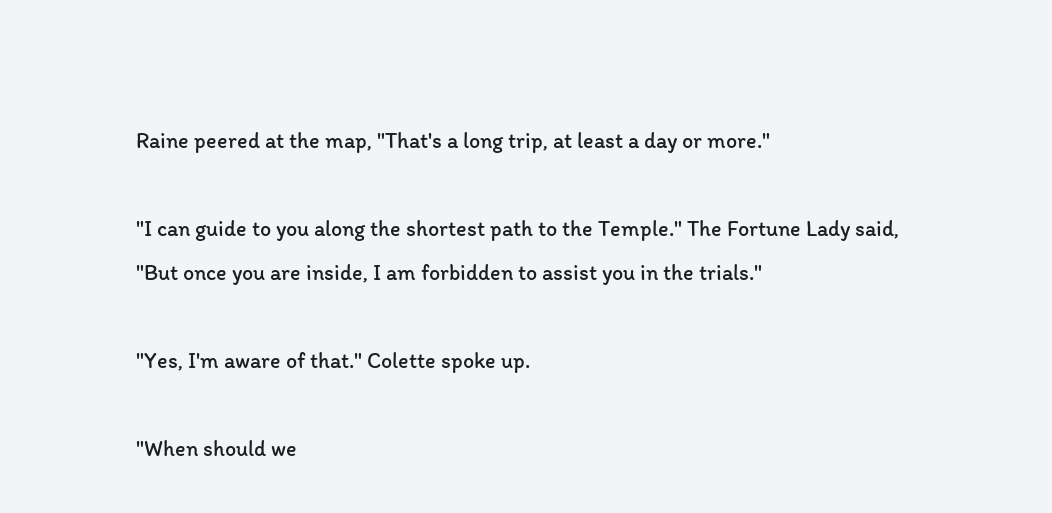Raine peered at the map, "That's a long trip, at least a day or more."

"I can guide to you along the shortest path to the Temple." The Fortune Lady said, "But once you are inside, I am forbidden to assist you in the trials."

"Yes, I'm aware of that." Colette spoke up.

"When should we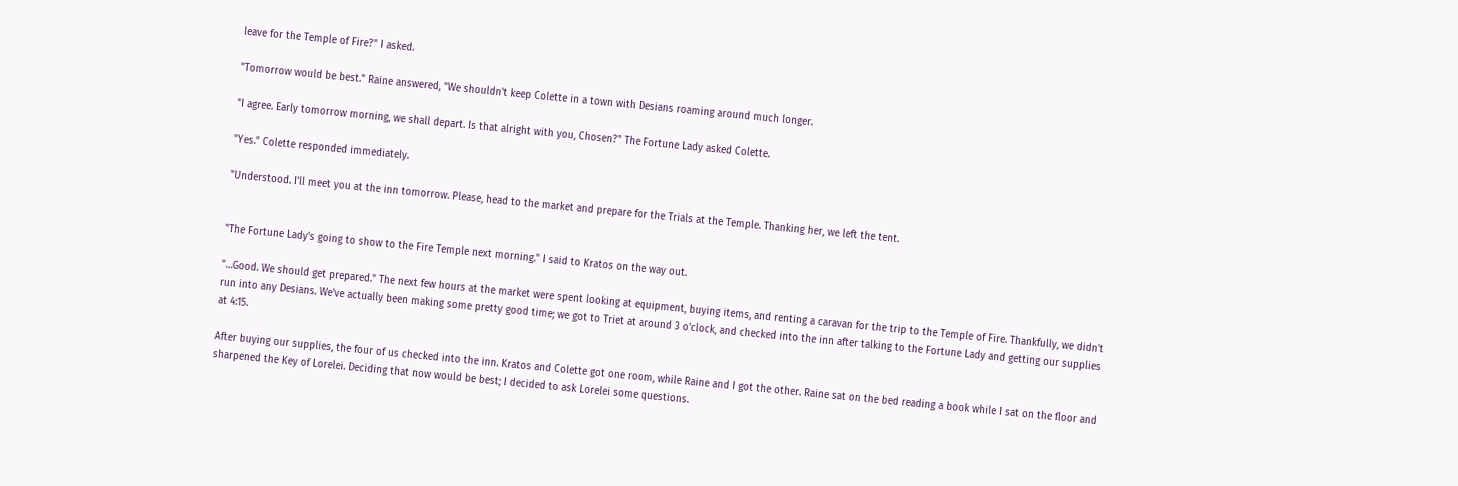leave for the Temple of Fire?" I asked.

"Tomorrow would be best." Raine answered, "We shouldn't keep Colette in a town with Desians roaming around much longer.

"I agree. Early tomorrow morning, we shall depart. Is that alright with you, Chosen?" The Fortune Lady asked Colette.

"Yes." Colette responded immediately.

"Understood. I'll meet you at the inn tomorrow. Please, head to the market and prepare for the Trials at the Temple. Thanking her, we left the tent.


"The Fortune Lady's going to show to the Fire Temple next morning." I said to Kratos on the way out.

"…Good. We should get prepared." The next few hours at the market were spent looking at equipment, buying items, and renting a caravan for the trip to the Temple of Fire. Thankfully, we didn't run into any Desians. We've actually been making some pretty good time; we got to Triet at around 3 o'clock, and checked into the inn after talking to the Fortune Lady and getting our supplies at 4:15.

After buying our supplies, the four of us checked into the inn. Kratos and Colette got one room, while Raine and I got the other. Raine sat on the bed reading a book while I sat on the floor and sharpened the Key of Lorelei. Deciding that now would be best; I decided to ask Lorelei some questions.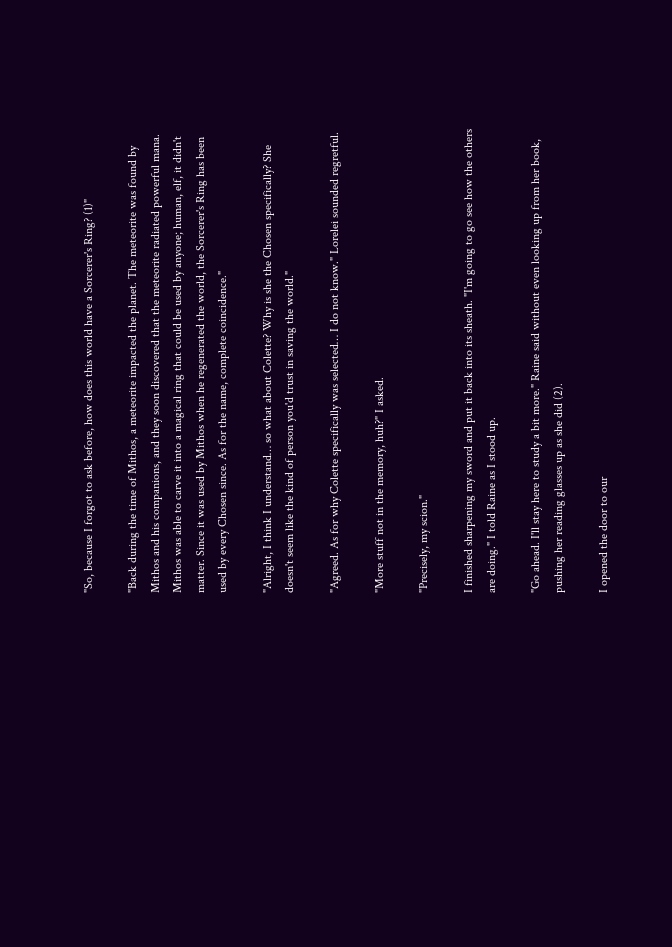"So, because I forgot to ask before, how does this world have a Sorcerer's Ring? (1)"

"Back during the time of Mithos, a meteorite impacted the planet. The meteorite was found by Mithos and his companions, and they soon discovered that the meteorite radiated powerful mana. Mithos was able to carve it into a magical ring that could be used by anyone; human, elf, it didn't matter. Since it was used by Mithos when he regenerated the world, the Sorcerer's Ring has been used by every Chosen since. As for the name, complete coincidence."

"Alright, I think I understand… so what about Colette? Why is she the Chosen specifically? She doesn't seem like the kind of person you'd trust in saving the world."

"Agreed. As for why Colette specifically was selected… I do not know." Lorelei sounded regretful.

"More stuff not in the memory, huh?" I asked.

"Precisely, my scion."

I finished sharpening my sword and put it back into its sheath. "I'm going to go see how the others are doing." I told Raine as I stood up.

"Go ahead. I'll stay here to study a bit more." Raine said without even looking up from her book, pushing her reading glasses up as she did (2).

I opened the door to our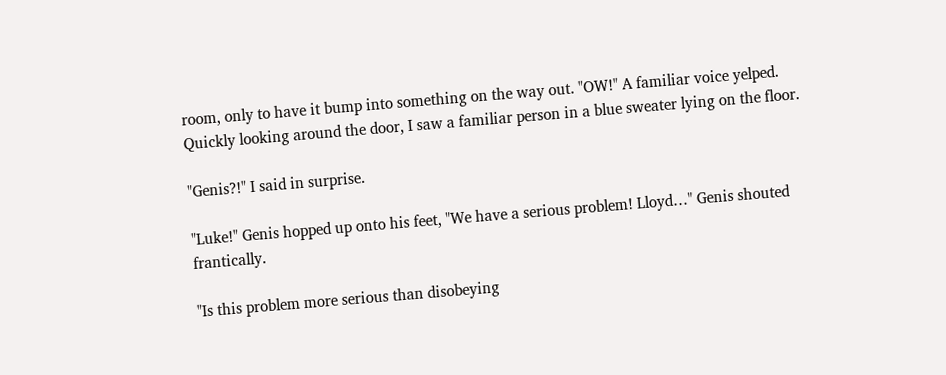room, only to have it bump into something on the way out. "OW!" A familiar voice yelped. Quickly looking around the door, I saw a familiar person in a blue sweater lying on the floor.

"Genis?!" I said in surprise.

"Luke!" Genis hopped up onto his feet, "We have a serious problem! Lloyd…" Genis shouted frantically.

"Is this problem more serious than disobeying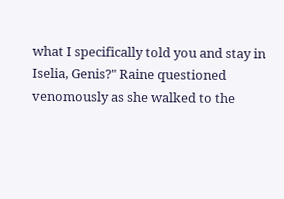what I specifically told you and stay in Iselia, Genis?" Raine questioned venomously as she walked to the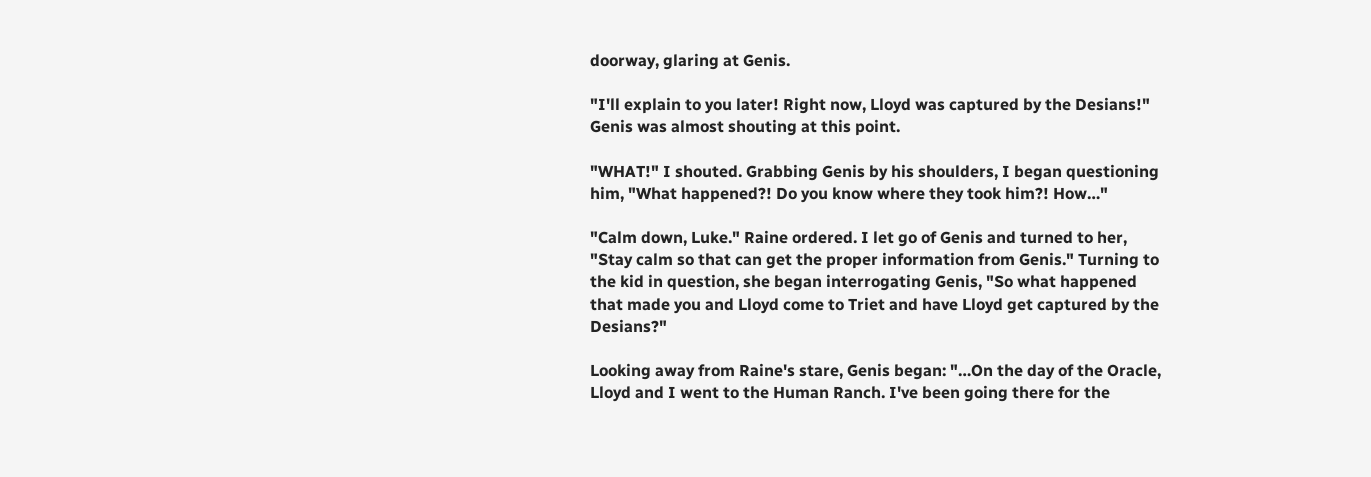doorway, glaring at Genis.

"I'll explain to you later! Right now, Lloyd was captured by the Desians!" Genis was almost shouting at this point.

"WHAT!" I shouted. Grabbing Genis by his shoulders, I began questioning him, "What happened?! Do you know where they took him?! How…"

"Calm down, Luke." Raine ordered. I let go of Genis and turned to her, "Stay calm so that can get the proper information from Genis." Turning to the kid in question, she began interrogating Genis, "So what happened that made you and Lloyd come to Triet and have Lloyd get captured by the Desians?"

Looking away from Raine's stare, Genis began: "…On the day of the Oracle, Lloyd and I went to the Human Ranch. I've been going there for the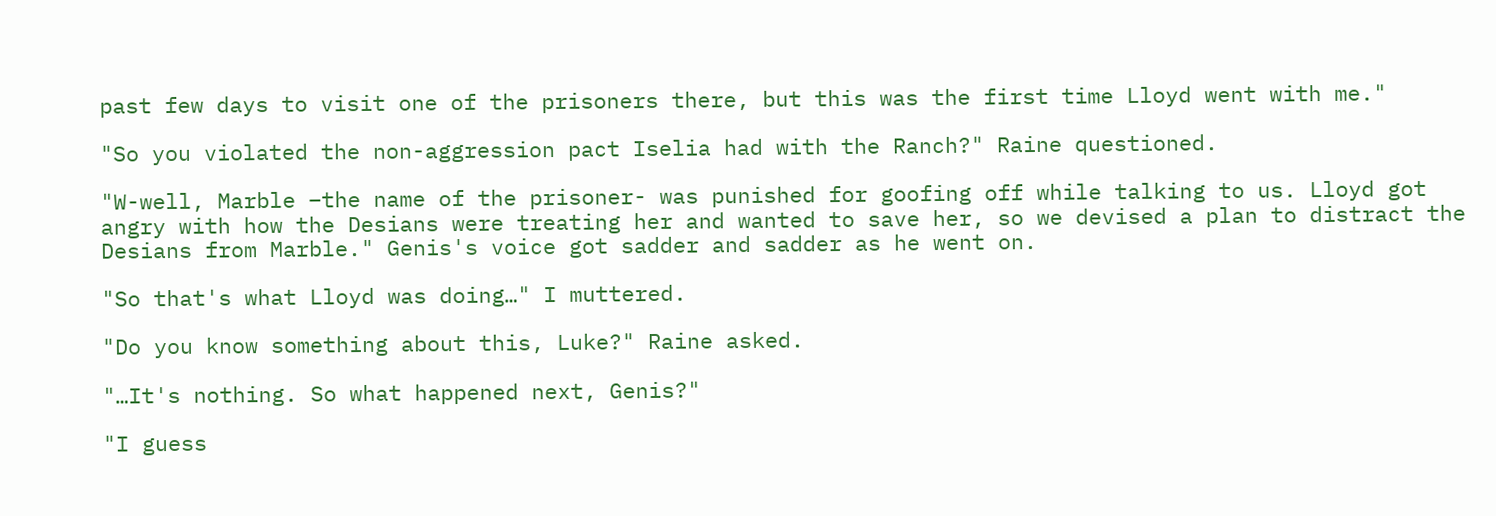past few days to visit one of the prisoners there, but this was the first time Lloyd went with me."

"So you violated the non-aggression pact Iselia had with the Ranch?" Raine questioned.

"W-well, Marble –the name of the prisoner- was punished for goofing off while talking to us. Lloyd got angry with how the Desians were treating her and wanted to save her, so we devised a plan to distract the Desians from Marble." Genis's voice got sadder and sadder as he went on.

"So that's what Lloyd was doing…" I muttered.

"Do you know something about this, Luke?" Raine asked.

"…It's nothing. So what happened next, Genis?"

"I guess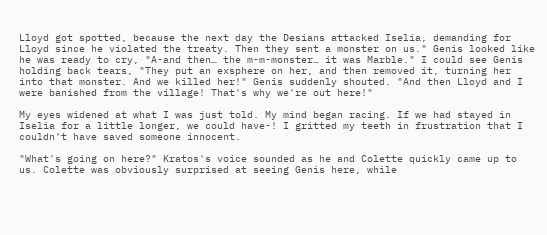Lloyd got spotted, because the next day the Desians attacked Iselia, demanding for Lloyd since he violated the treaty. Then they sent a monster on us." Genis looked like he was ready to cry, "A-and then… the m-m-monster… it was Marble." I could see Genis holding back tears, "They put an exsphere on her, and then removed it, turning her into that monster. And we killed her!" Genis suddenly shouted. "And then Lloyd and I were banished from the village! That's why we're out here!"

My eyes widened at what I was just told. My mind began racing. If we had stayed in Iselia for a little longer, we could have-! I gritted my teeth in frustration that I couldn't have saved someone innocent.

"What's going on here?" Kratos's voice sounded as he and Colette quickly came up to us. Colette was obviously surprised at seeing Genis here, while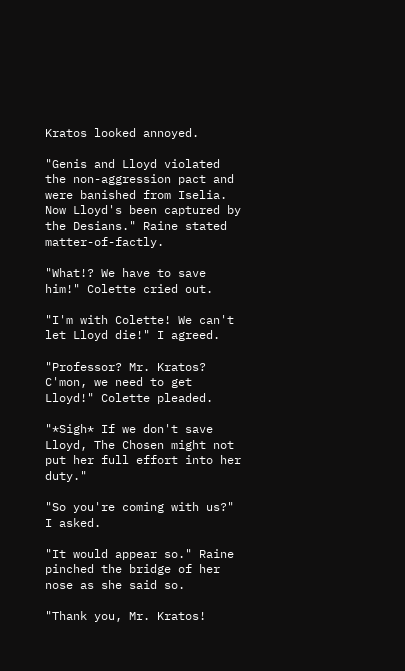Kratos looked annoyed.

"Genis and Lloyd violated the non-aggression pact and were banished from Iselia. Now Lloyd's been captured by the Desians." Raine stated matter-of-factly.

"What!? We have to save him!" Colette cried out.

"I'm with Colette! We can't let Lloyd die!" I agreed.

"Professor? Mr. Kratos? C'mon, we need to get Lloyd!" Colette pleaded.

"*Sigh* If we don't save Lloyd, The Chosen might not put her full effort into her duty."

"So you're coming with us?" I asked.

"It would appear so." Raine pinched the bridge of her nose as she said so.

"Thank you, Mr. Kratos!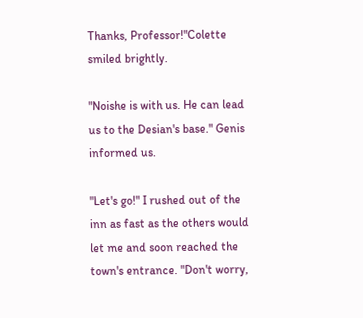Thanks, Professor!"Colette smiled brightly.

"Noishe is with us. He can lead us to the Desian's base." Genis informed us.

"Let's go!" I rushed out of the inn as fast as the others would let me and soon reached the town's entrance. "Don't worry,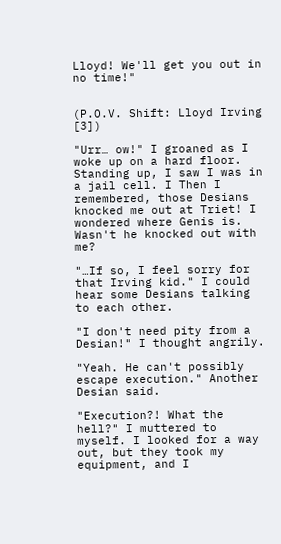Lloyd! We'll get you out in no time!"


(P.O.V. Shift: Lloyd Irving [3])

"Urr… ow!" I groaned as I woke up on a hard floor. Standing up, I saw I was in a jail cell. I Then I remembered, those Desians knocked me out at Triet! I wondered where Genis is. Wasn't he knocked out with me?

"…If so, I feel sorry for that Irving kid." I could hear some Desians talking to each other.

"I don't need pity from a Desian!" I thought angrily.

"Yeah. He can't possibly escape execution." Another Desian said.

"Execution?! What the hell?" I muttered to myself. I looked for a way out, but they took my equipment, and I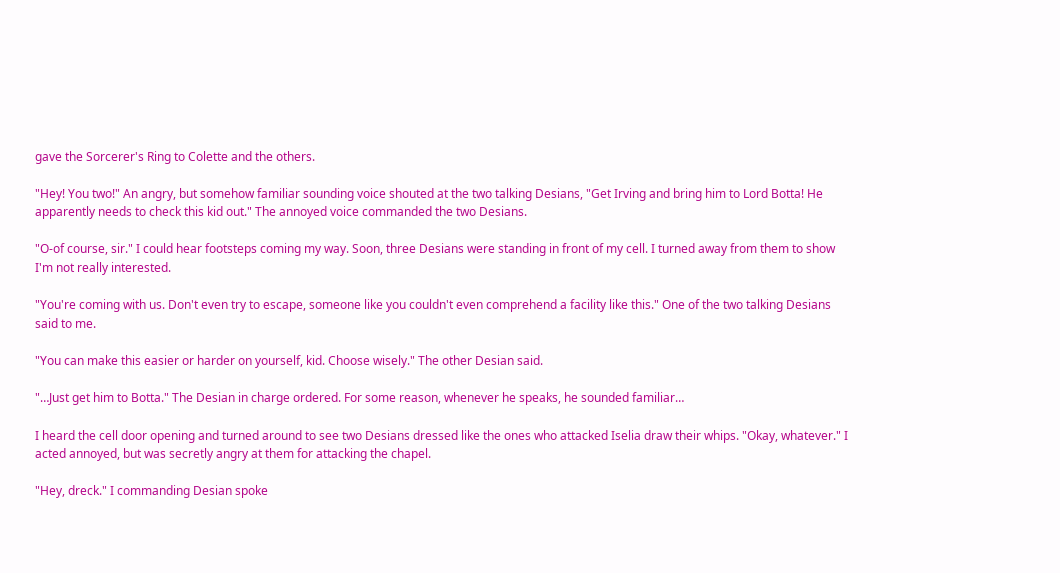gave the Sorcerer's Ring to Colette and the others.

"Hey! You two!" An angry, but somehow familiar sounding voice shouted at the two talking Desians, "Get Irving and bring him to Lord Botta! He apparently needs to check this kid out." The annoyed voice commanded the two Desians.

"O-of course, sir." I could hear footsteps coming my way. Soon, three Desians were standing in front of my cell. I turned away from them to show I'm not really interested.

"You're coming with us. Don't even try to escape, someone like you couldn't even comprehend a facility like this." One of the two talking Desians said to me.

"You can make this easier or harder on yourself, kid. Choose wisely." The other Desian said.

"…Just get him to Botta." The Desian in charge ordered. For some reason, whenever he speaks, he sounded familiar…

I heard the cell door opening and turned around to see two Desians dressed like the ones who attacked Iselia draw their whips. "Okay, whatever." I acted annoyed, but was secretly angry at them for attacking the chapel.

"Hey, dreck." I commanding Desian spoke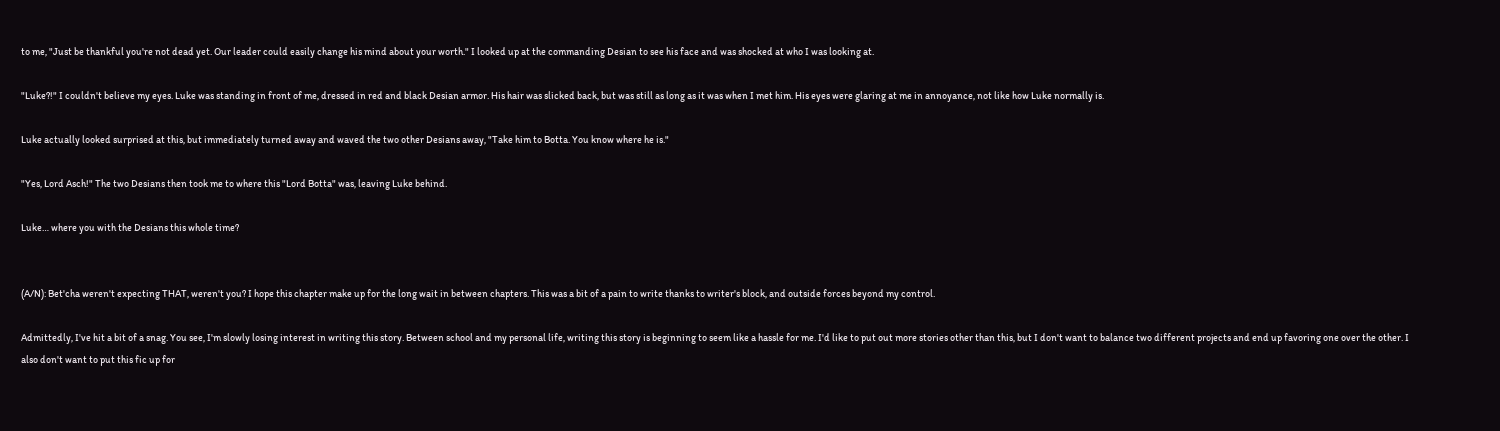to me, "Just be thankful you're not dead yet. Our leader could easily change his mind about your worth." I looked up at the commanding Desian to see his face and was shocked at who I was looking at.

"Luke?!" I couldn't believe my eyes. Luke was standing in front of me, dressed in red and black Desian armor. His hair was slicked back, but was still as long as it was when I met him. His eyes were glaring at me in annoyance, not like how Luke normally is.

Luke actually looked surprised at this, but immediately turned away and waved the two other Desians away, "Take him to Botta. You know where he is."

"Yes, Lord Asch!" The two Desians then took me to where this "Lord Botta" was, leaving Luke behind.

Luke… where you with the Desians this whole time?


(A/N): Bet'cha weren't expecting THAT, weren't you? I hope this chapter make up for the long wait in between chapters. This was a bit of a pain to write thanks to writer's block, and outside forces beyond my control.

Admittedly, I've hit a bit of a snag. You see, I'm slowly losing interest in writing this story. Between school and my personal life, writing this story is beginning to seem like a hassle for me. I'd like to put out more stories other than this, but I don't want to balance two different projects and end up favoring one over the other. I also don't want to put this fic up for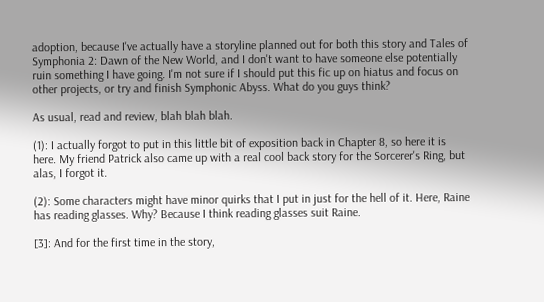adoption, because I've actually have a storyline planned out for both this story and Tales of Symphonia 2: Dawn of the New World, and I don't want to have someone else potentially ruin something I have going. I'm not sure if I should put this fic up on hiatus and focus on other projects, or try and finish Symphonic Abyss. What do you guys think?

As usual, read and review, blah blah blah.

(1): I actually forgot to put in this little bit of exposition back in Chapter 8, so here it is here. My friend Patrick also came up with a real cool back story for the Sorcerer's Ring, but alas, I forgot it.

(2): Some characters might have minor quirks that I put in just for the hell of it. Here, Raine has reading glasses. Why? Because I think reading glasses suit Raine.

[3]: And for the first time in the story,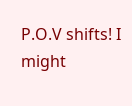P.O.V shifts! I might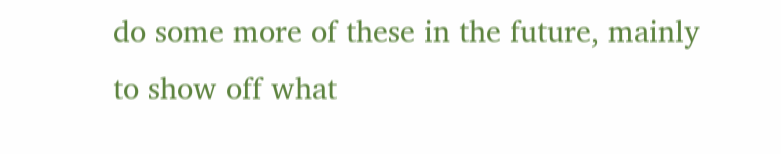do some more of these in the future, mainly to show off what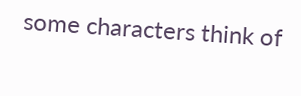some characters think of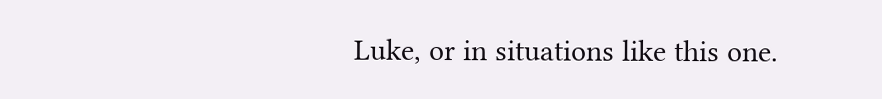Luke, or in situations like this one.